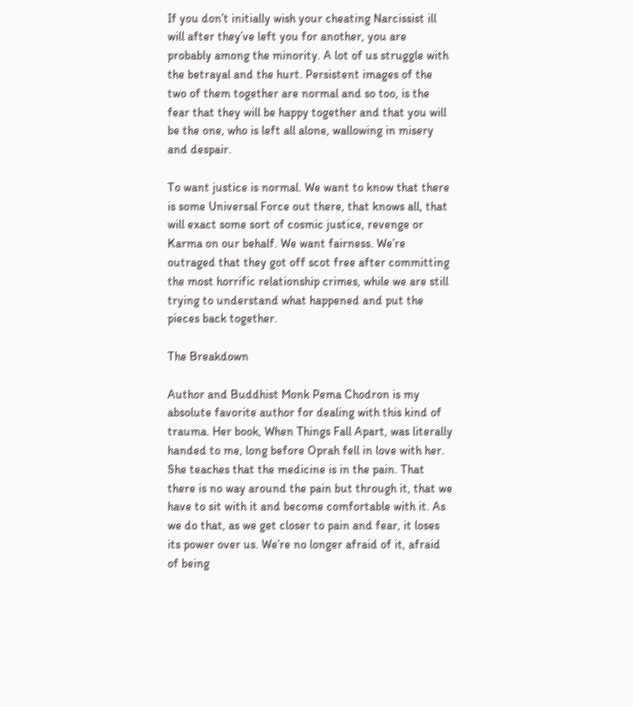If you don’t initially wish your cheating Narcissist ill will after they’ve left you for another, you are probably among the minority. A lot of us struggle with the betrayal and the hurt. Persistent images of the two of them together are normal and so too, is the fear that they will be happy together and that you will be the one, who is left all alone, wallowing in misery and despair.

To want justice is normal. We want to know that there is some Universal Force out there, that knows all, that will exact some sort of cosmic justice, revenge or Karma on our behalf. We want fairness. We’re outraged that they got off scot free after committing the most horrific relationship crimes, while we are still trying to understand what happened and put the pieces back together.

The Breakdown

Author and Buddhist Monk Pema Chodron is my absolute favorite author for dealing with this kind of trauma. Her book, When Things Fall Apart, was literally handed to me, long before Oprah fell in love with her. She teaches that the medicine is in the pain. That there is no way around the pain but through it, that we have to sit with it and become comfortable with it. As we do that, as we get closer to pain and fear, it loses its power over us. We’re no longer afraid of it, afraid of being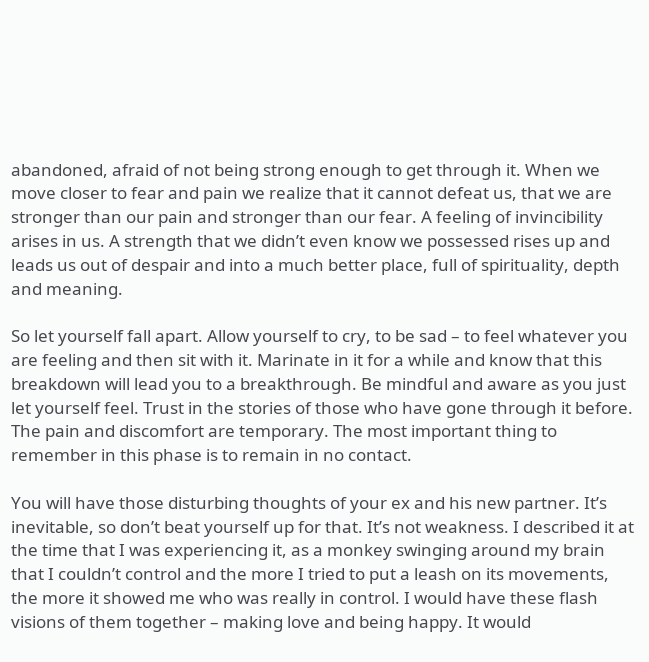abandoned, afraid of not being strong enough to get through it. When we move closer to fear and pain we realize that it cannot defeat us, that we are stronger than our pain and stronger than our fear. A feeling of invincibility arises in us. A strength that we didn’t even know we possessed rises up and leads us out of despair and into a much better place, full of spirituality, depth and meaning.

So let yourself fall apart. Allow yourself to cry, to be sad – to feel whatever you are feeling and then sit with it. Marinate in it for a while and know that this breakdown will lead you to a breakthrough. Be mindful and aware as you just let yourself feel. Trust in the stories of those who have gone through it before. The pain and discomfort are temporary. The most important thing to remember in this phase is to remain in no contact.

You will have those disturbing thoughts of your ex and his new partner. It’s inevitable, so don’t beat yourself up for that. It’s not weakness. I described it at the time that I was experiencing it, as a monkey swinging around my brain that I couldn’t control and the more I tried to put a leash on its movements, the more it showed me who was really in control. I would have these flash visions of them together – making love and being happy. It would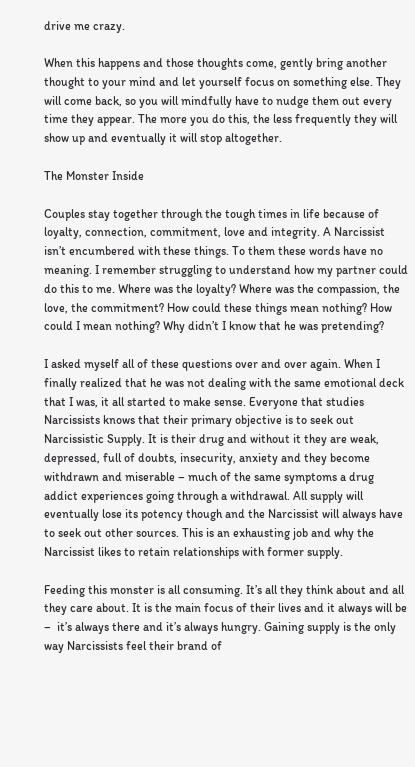drive me crazy.

When this happens and those thoughts come, gently bring another thought to your mind and let yourself focus on something else. They will come back, so you will mindfully have to nudge them out every time they appear. The more you do this, the less frequently they will show up and eventually it will stop altogether.

The Monster Inside

Couples stay together through the tough times in life because of loyalty, connection, commitment, love and integrity. A Narcissist isn’t encumbered with these things. To them these words have no meaning. I remember struggling to understand how my partner could do this to me. Where was the loyalty? Where was the compassion, the love, the commitment? How could these things mean nothing? How could I mean nothing? Why didn’t I know that he was pretending?

I asked myself all of these questions over and over again. When I finally realized that he was not dealing with the same emotional deck that I was, it all started to make sense. Everyone that studies Narcissists knows that their primary objective is to seek out Narcissistic Supply. It is their drug and without it they are weak, depressed, full of doubts, insecurity, anxiety and they become withdrawn and miserable – much of the same symptoms a drug addict experiences going through a withdrawal. All supply will eventually lose its potency though and the Narcissist will always have to seek out other sources. This is an exhausting job and why the Narcissist likes to retain relationships with former supply.

Feeding this monster is all consuming. It’s all they think about and all they care about. It is the main focus of their lives and it always will be –  it’s always there and it’s always hungry. Gaining supply is the only way Narcissists feel their brand of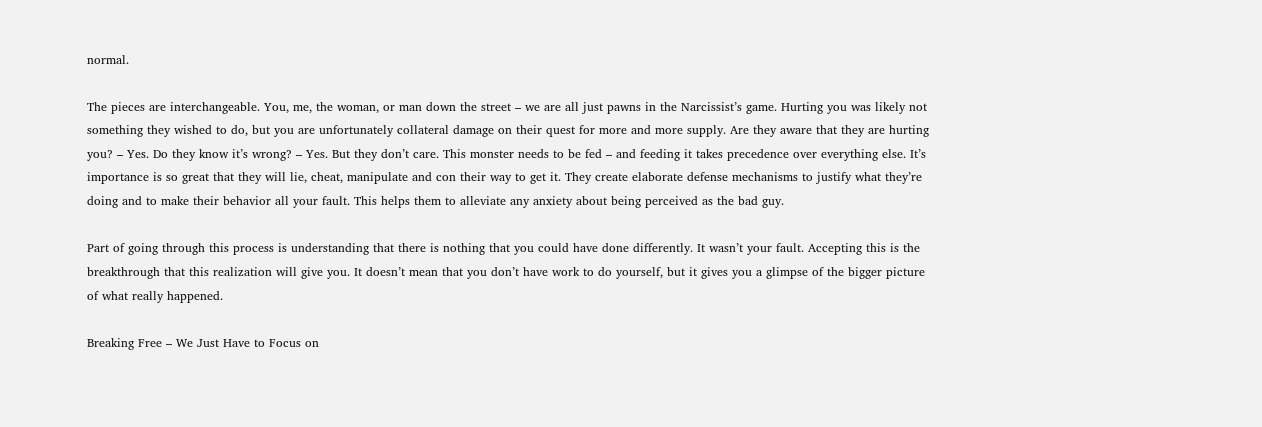normal.

The pieces are interchangeable. You, me, the woman, or man down the street – we are all just pawns in the Narcissist’s game. Hurting you was likely not something they wished to do, but you are unfortunately collateral damage on their quest for more and more supply. Are they aware that they are hurting you? – Yes. Do they know it’s wrong? – Yes. But they don’t care. This monster needs to be fed – and feeding it takes precedence over everything else. It’s importance is so great that they will lie, cheat, manipulate and con their way to get it. They create elaborate defense mechanisms to justify what they’re doing and to make their behavior all your fault. This helps them to alleviate any anxiety about being perceived as the bad guy.

Part of going through this process is understanding that there is nothing that you could have done differently. It wasn’t your fault. Accepting this is the breakthrough that this realization will give you. It doesn’t mean that you don’t have work to do yourself, but it gives you a glimpse of the bigger picture of what really happened.

Breaking Free – We Just Have to Focus on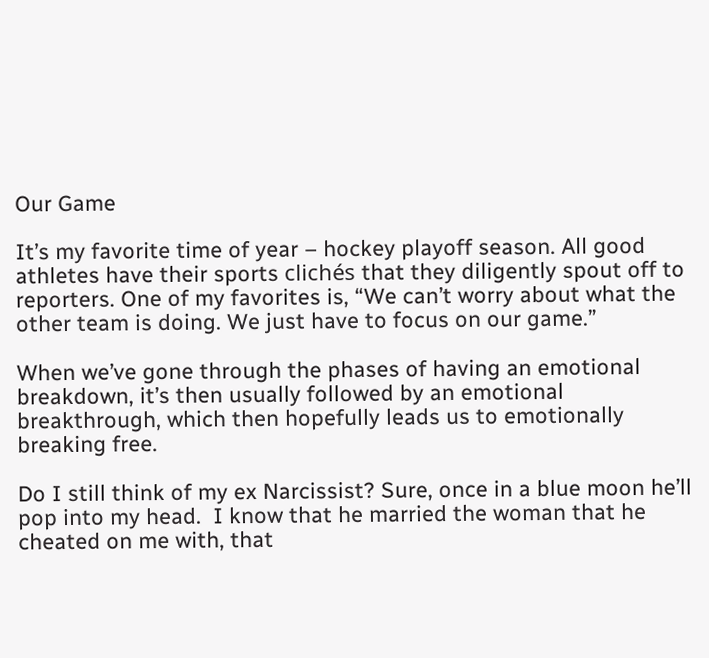Our Game

It’s my favorite time of year – hockey playoff season. All good athletes have their sports clichés that they diligently spout off to reporters. One of my favorites is, “We can’t worry about what the other team is doing. We just have to focus on our game.”

When we’ve gone through the phases of having an emotional breakdown, it’s then usually followed by an emotional breakthrough, which then hopefully leads us to emotionally breaking free.

Do I still think of my ex Narcissist? Sure, once in a blue moon he’ll pop into my head.  I know that he married the woman that he cheated on me with, that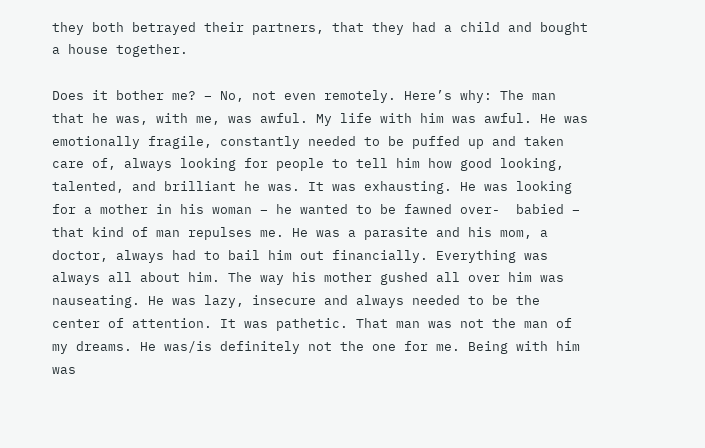they both betrayed their partners, that they had a child and bought a house together.

Does it bother me? – No, not even remotely. Here’s why: The man that he was, with me, was awful. My life with him was awful. He was emotionally fragile, constantly needed to be puffed up and taken care of, always looking for people to tell him how good looking, talented, and brilliant he was. It was exhausting. He was looking for a mother in his woman – he wanted to be fawned over-  babied – that kind of man repulses me. He was a parasite and his mom, a doctor, always had to bail him out financially. Everything was always all about him. The way his mother gushed all over him was nauseating. He was lazy, insecure and always needed to be the center of attention. It was pathetic. That man was not the man of my dreams. He was/is definitely not the one for me. Being with him was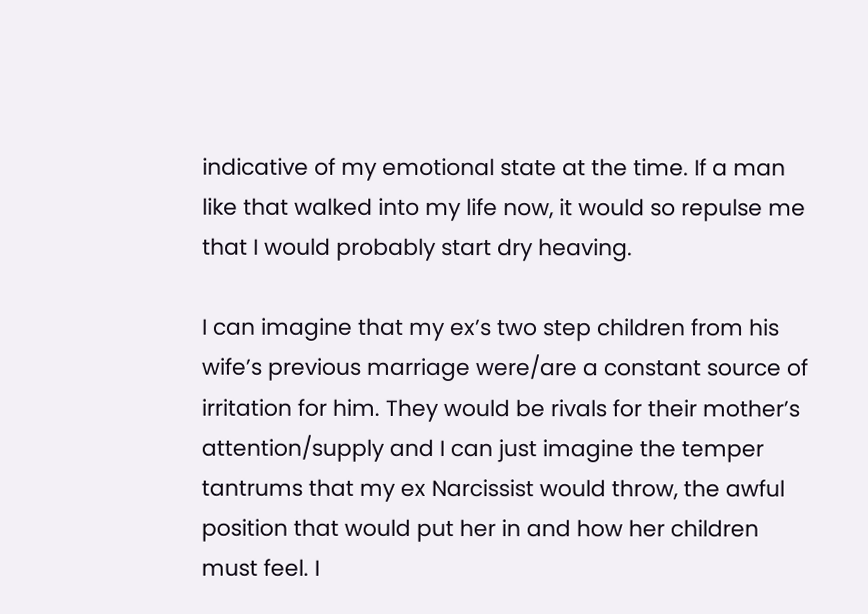indicative of my emotional state at the time. If a man like that walked into my life now, it would so repulse me that I would probably start dry heaving.

I can imagine that my ex’s two step children from his wife’s previous marriage were/are a constant source of irritation for him. They would be rivals for their mother’s attention/supply and I can just imagine the temper tantrums that my ex Narcissist would throw, the awful position that would put her in and how her children must feel. I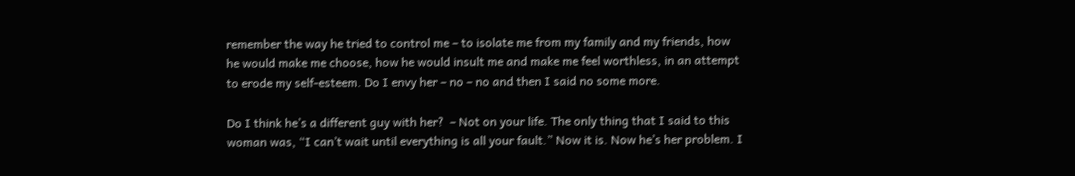remember the way he tried to control me – to isolate me from my family and my friends, how he would make me choose, how he would insult me and make me feel worthless, in an attempt to erode my self-esteem. Do I envy her – no – no and then I said no some more.

Do I think he’s a different guy with her?  – Not on your life. The only thing that I said to this woman was, “I can’t wait until everything is all your fault.” Now it is. Now he’s her problem. I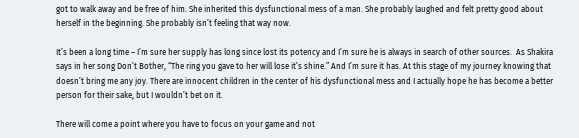got to walk away and be free of him. She inherited this dysfunctional mess of a man. She probably laughed and felt pretty good about herself in the beginning. She probably isn’t feeling that way now.

It’s been a long time – I’m sure her supply has long since lost its potency and I’m sure he is always in search of other sources.  As Shakira says in her song Don’t Bother, “The ring you gave to her will lose it’s shine.” And I’m sure it has. At this stage of my journey knowing that doesn’t bring me any joy. There are innocent children in the center of his dysfunctional mess and I actually hope he has become a better person for their sake, but I wouldn’t bet on it.

There will come a point where you have to focus on your game and not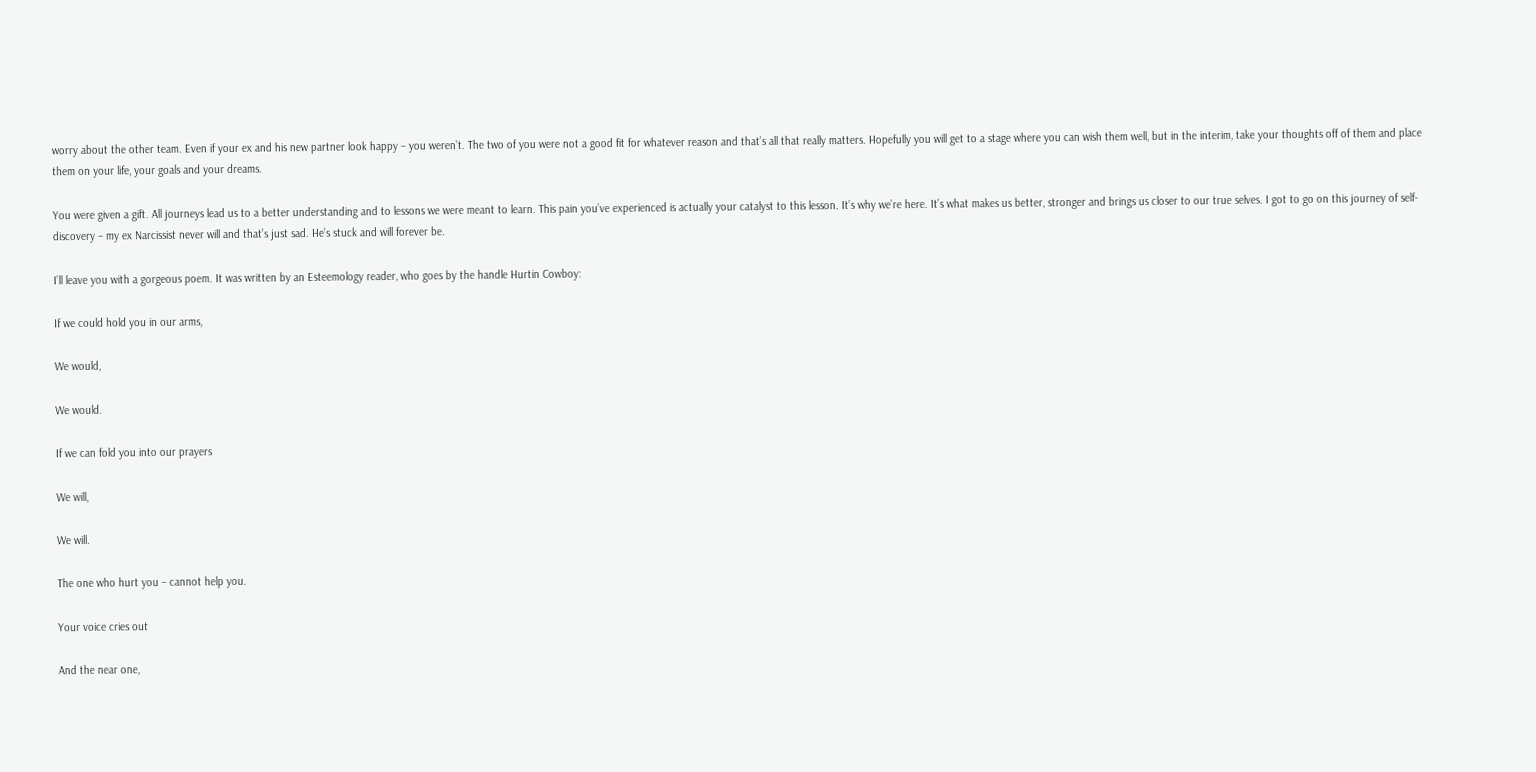worry about the other team. Even if your ex and his new partner look happy – you weren’t. The two of you were not a good fit for whatever reason and that’s all that really matters. Hopefully you will get to a stage where you can wish them well, but in the interim, take your thoughts off of them and place them on your life, your goals and your dreams.

You were given a gift. All journeys lead us to a better understanding and to lessons we were meant to learn. This pain you’ve experienced is actually your catalyst to this lesson. It’s why we’re here. It’s what makes us better, stronger and brings us closer to our true selves. I got to go on this journey of self-discovery – my ex Narcissist never will and that’s just sad. He’s stuck and will forever be.

I’ll leave you with a gorgeous poem. It was written by an Esteemology reader, who goes by the handle Hurtin Cowboy:

If we could hold you in our arms,

We would,

We would.

If we can fold you into our prayers

We will,

We will.

The one who hurt you – cannot help you.

Your voice cries out

And the near one,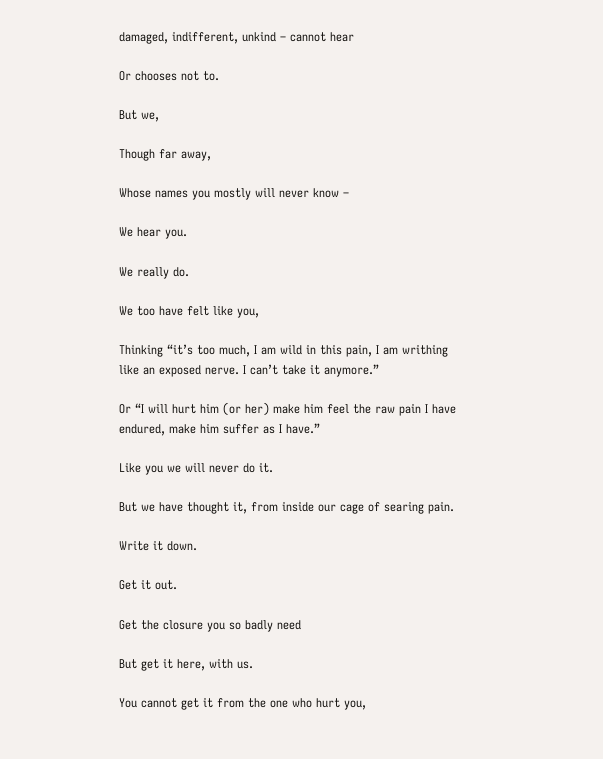damaged, indifferent, unkind – cannot hear

Or chooses not to.

But we,

Though far away,

Whose names you mostly will never know –

We hear you.

We really do.

We too have felt like you,

Thinking “it’s too much, I am wild in this pain, I am writhing like an exposed nerve. I can’t take it anymore.”

Or “I will hurt him (or her) make him feel the raw pain I have endured, make him suffer as I have.”

Like you we will never do it.

But we have thought it, from inside our cage of searing pain.

Write it down.

Get it out.

Get the closure you so badly need

But get it here, with us.

You cannot get it from the one who hurt you,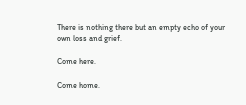There is nothing there but an empty echo of your own loss and grief.

Come here.

Come home.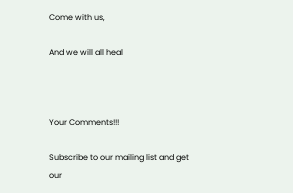Come with us,

And we will all heal



Your Comments!!!

Subscribe to our mailing list and get our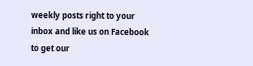weekly posts right to your inbox and like us on Facebook to get our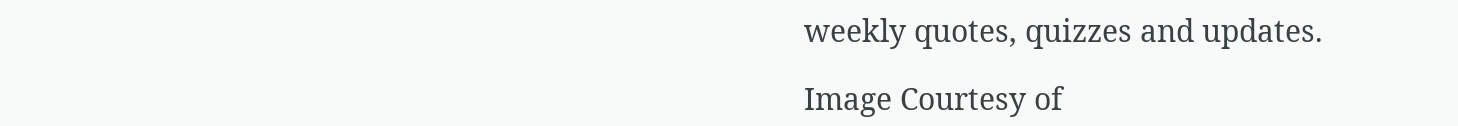weekly quotes, quizzes and updates.

Image Courtesy of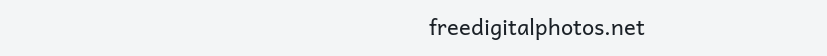freedigitalphotos.net